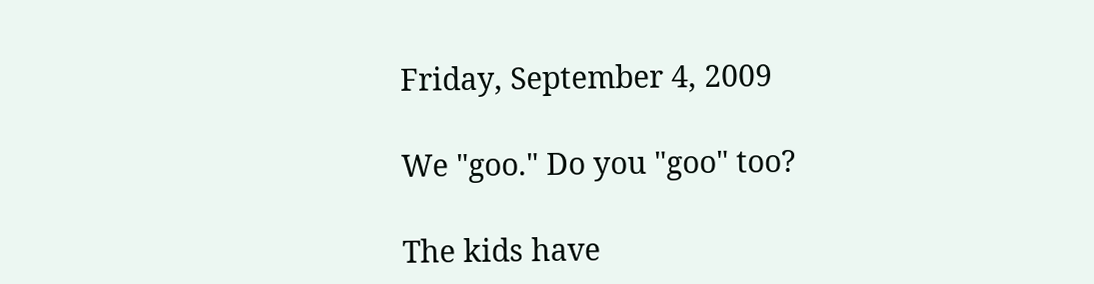Friday, September 4, 2009

We "goo." Do you "goo" too?

The kids have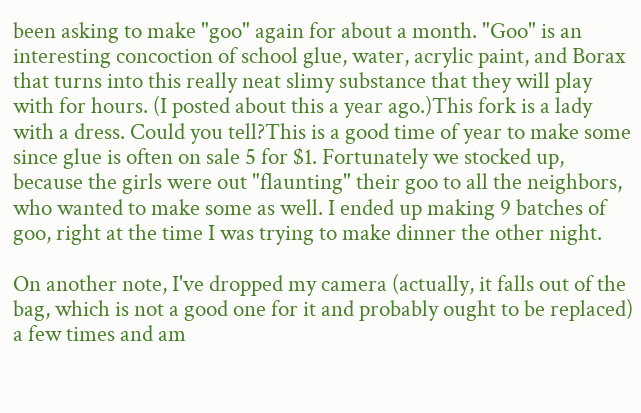been asking to make "goo" again for about a month. "Goo" is an interesting concoction of school glue, water, acrylic paint, and Borax that turns into this really neat slimy substance that they will play with for hours. (I posted about this a year ago.)This fork is a lady with a dress. Could you tell?This is a good time of year to make some since glue is often on sale 5 for $1. Fortunately we stocked up, because the girls were out "flaunting" their goo to all the neighbors, who wanted to make some as well. I ended up making 9 batches of goo, right at the time I was trying to make dinner the other night.

On another note, I've dropped my camera (actually, it falls out of the bag, which is not a good one for it and probably ought to be replaced) a few times and am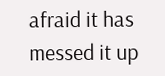afraid it has messed it up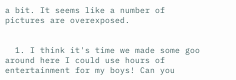a bit. It seems like a number of pictures are overexposed.


  1. I think it's time we made some goo around here I could use hours of entertainment for my boys! Can you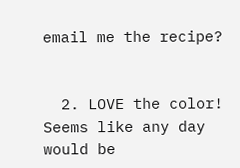email me the recipe?


  2. LOVE the color! Seems like any day would be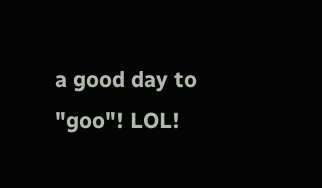a good day to "goo"! LOL!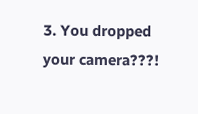3. You dropped your camera???!